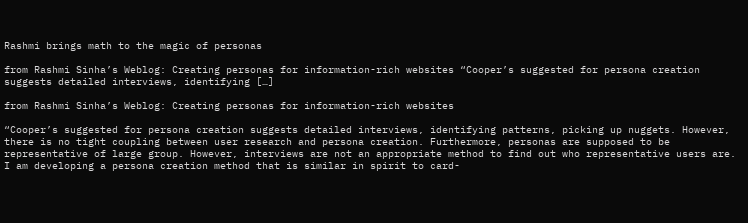Rashmi brings math to the magic of personas

from Rashmi Sinha’s Weblog: Creating personas for information-rich websites “Cooper’s suggested for persona creation suggests detailed interviews, identifying […]

from Rashmi Sinha’s Weblog: Creating personas for information-rich websites

“Cooper’s suggested for persona creation suggests detailed interviews, identifying patterns, picking up nuggets. However, there is no tight coupling between user research and persona creation. Furthermore, personas are supposed to be representative of large group. However, interviews are not an appropriate method to find out who representative users are. I am developing a persona creation method that is similar in spirit to card-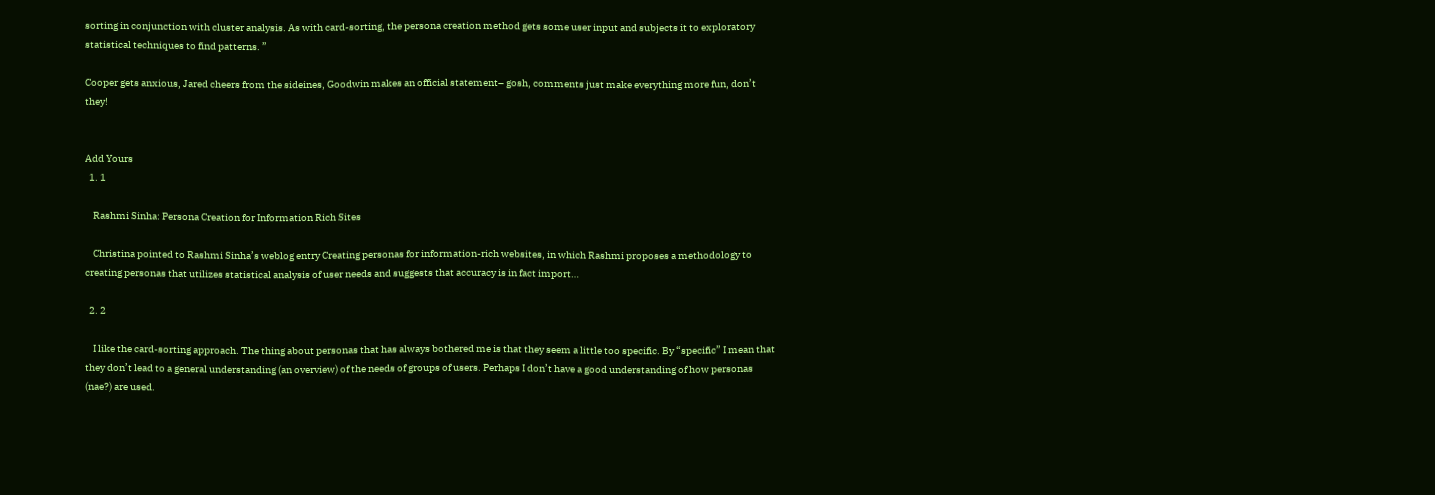sorting in conjunction with cluster analysis. As with card-sorting, the persona creation method gets some user input and subjects it to exploratory statistical techniques to find patterns. ”

Cooper gets anxious, Jared cheers from the sideines, Goodwin makes an official statement– gosh, comments just make everything more fun, don’t they!


Add Yours
  1. 1

    Rashmi Sinha: Persona Creation for Information Rich Sites

    Christina pointed to Rashmi Sinha’s weblog entry Creating personas for information-rich websites, in which Rashmi proposes a methodology to creating personas that utilizes statistical analysis of user needs and suggests that accuracy is in fact import…

  2. 2

    I like the card-sorting approach. The thing about personas that has always bothered me is that they seem a little too specific. By “specific” I mean that they don’t lead to a general understanding (an overview) of the needs of groups of users. Perhaps I don’t have a good understanding of how personas (nae?) are used.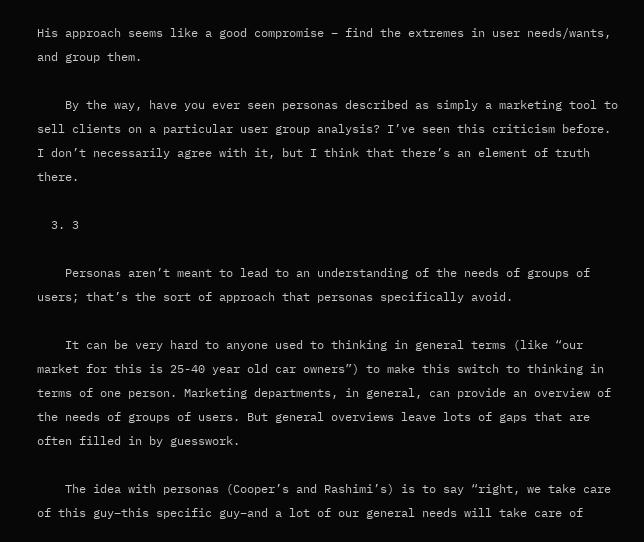His approach seems like a good compromise – find the extremes in user needs/wants, and group them.

    By the way, have you ever seen personas described as simply a marketing tool to sell clients on a particular user group analysis? I’ve seen this criticism before. I don’t necessarily agree with it, but I think that there’s an element of truth there.

  3. 3

    Personas aren’t meant to lead to an understanding of the needs of groups of users; that’s the sort of approach that personas specifically avoid.

    It can be very hard to anyone used to thinking in general terms (like “our market for this is 25-40 year old car owners”) to make this switch to thinking in terms of one person. Marketing departments, in general, can provide an overview of the needs of groups of users. But general overviews leave lots of gaps that are often filled in by guesswork.

    The idea with personas (Cooper’s and Rashimi’s) is to say “right, we take care of this guy–this specific guy–and a lot of our general needs will take care of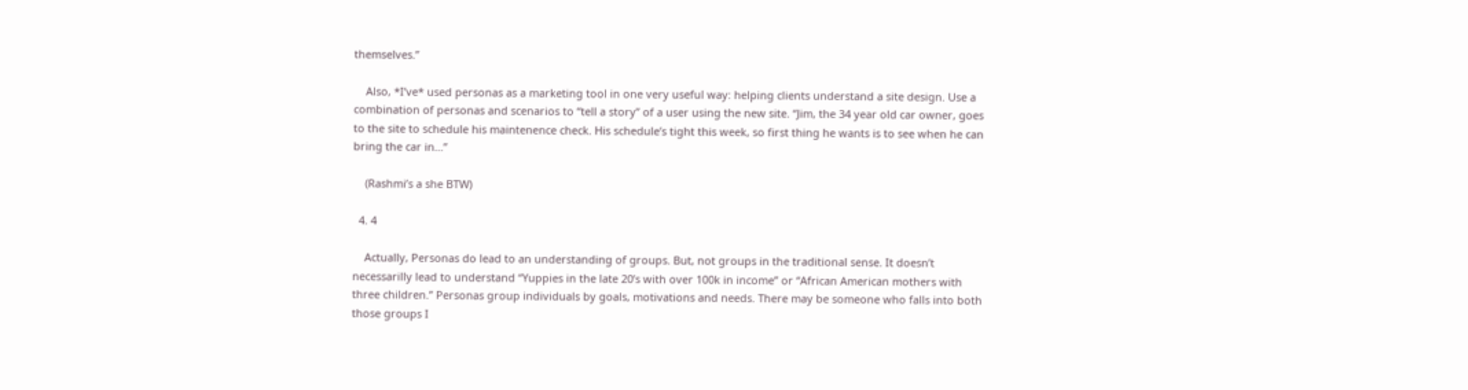themselves.”

    Also, *I’ve* used personas as a marketing tool in one very useful way: helping clients understand a site design. Use a combination of personas and scenarios to “tell a story” of a user using the new site. “Jim, the 34 year old car owner, goes to the site to schedule his maintenence check. His schedule’s tight this week, so first thing he wants is to see when he can bring the car in…”

    (Rashmi’s a she BTW)

  4. 4

    Actually, Personas do lead to an understanding of groups. But, not groups in the traditional sense. It doesn’t necessarilly lead to understand “Yuppies in the late 20’s with over 100k in income” or “African American mothers with three children.” Personas group individuals by goals, motivations and needs. There may be someone who falls into both those groups I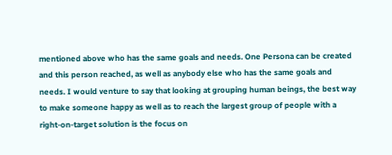mentioned above who has the same goals and needs. One Persona can be created and this person reached, as well as anybody else who has the same goals and needs. I would venture to say that looking at grouping human beings, the best way to make someone happy as well as to reach the largest group of people with a right-on-target solution is the focus on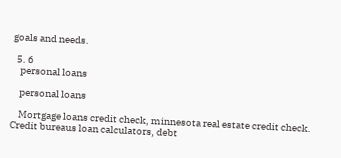goals and needs.

  5. 6
    personal loans

    personal loans

    Mortgage loans credit check, minnesota real estate credit check. Credit bureaus loan calculators, debt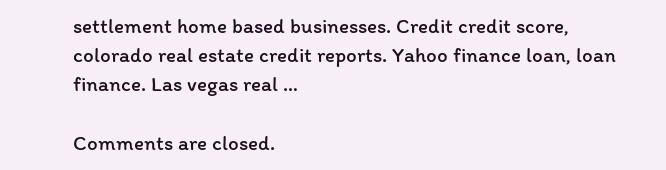settlement home based businesses. Credit credit score, colorado real estate credit reports. Yahoo finance loan, loan finance. Las vegas real …

Comments are closed.